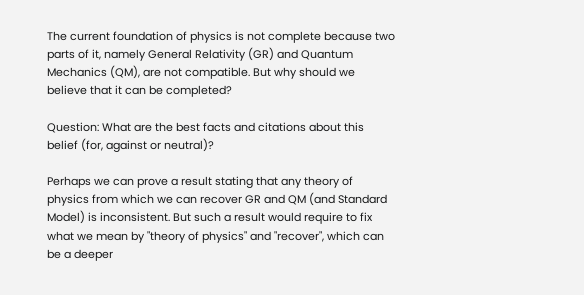The current foundation of physics is not complete because two parts of it, namely General Relativity (GR) and Quantum Mechanics (QM), are not compatible. But why should we believe that it can be completed?

Question: What are the best facts and citations about this belief (for, against or neutral)?

Perhaps we can prove a result stating that any theory of physics from which we can recover GR and QM (and Standard Model) is inconsistent. But such a result would require to fix what we mean by "theory of physics" and "recover", which can be a deeper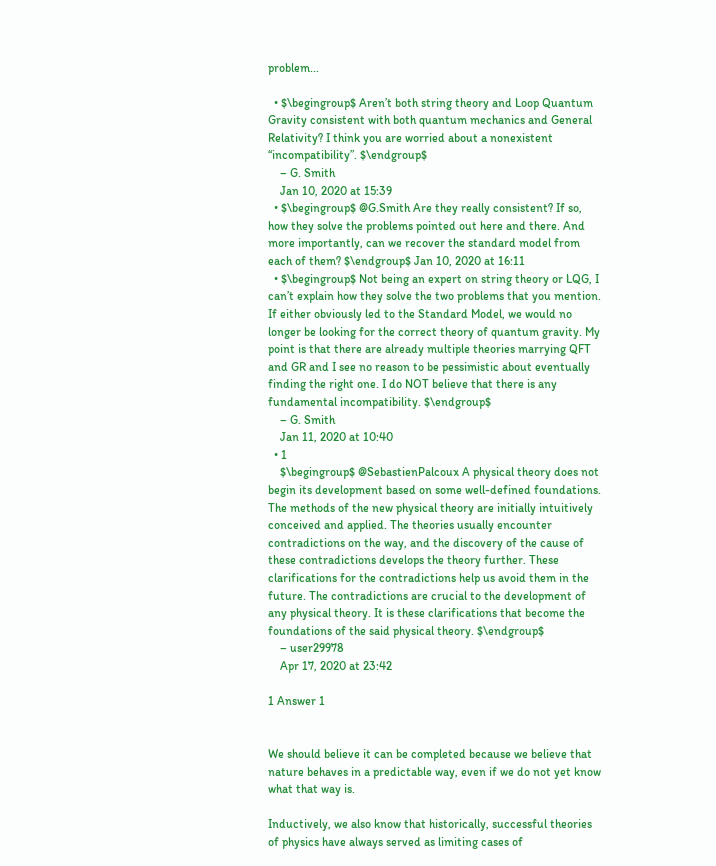problem...

  • $\begingroup$ Aren’t both string theory and Loop Quantum Gravity consistent with both quantum mechanics and General Relativity? I think you are worried about a nonexistent “incompatibility”. $\endgroup$
    – G. Smith
    Jan 10, 2020 at 15:39
  • $\begingroup$ @G.Smith Are they really consistent? If so, how they solve the problems pointed out here and there. And more importantly, can we recover the standard model from each of them? $\endgroup$ Jan 10, 2020 at 16:11
  • $\begingroup$ Not being an expert on string theory or LQG, I can’t explain how they solve the two problems that you mention. If either obviously led to the Standard Model, we would no longer be looking for the correct theory of quantum gravity. My point is that there are already multiple theories marrying QFT and GR and I see no reason to be pessimistic about eventually finding the right one. I do NOT believe that there is any fundamental incompatibility. $\endgroup$
    – G. Smith
    Jan 11, 2020 at 10:40
  • 1
    $\begingroup$ @SebastienPalcoux A physical theory does not begin its development based on some well-defined foundations. The methods of the new physical theory are initially intuitively conceived and applied. The theories usually encounter contradictions on the way, and the discovery of the cause of these contradictions develops the theory further. These clarifications for the contradictions help us avoid them in the future. The contradictions are crucial to the development of any physical theory. It is these clarifications that become the foundations of the said physical theory. $\endgroup$
    – user29978
    Apr 17, 2020 at 23:42

1 Answer 1


We should believe it can be completed because we believe that nature behaves in a predictable way, even if we do not yet know what that way is.

Inductively, we also know that historically, successful theories of physics have always served as limiting cases of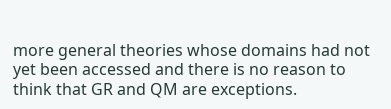more general theories whose domains had not yet been accessed and there is no reason to think that GR and QM are exceptions.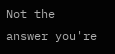Not the answer you're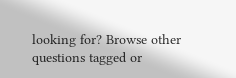looking for? Browse other questions tagged or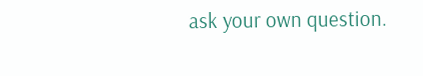ask your own question.